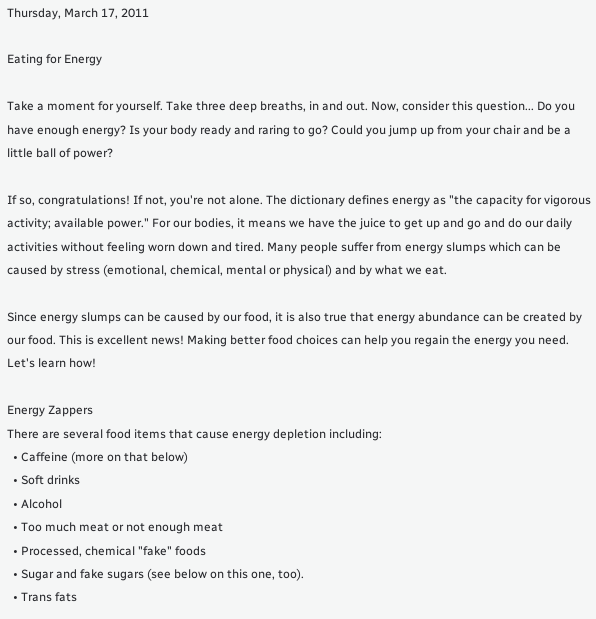Thursday, March 17, 2011

Eating for Energy

Take a moment for yourself. Take three deep breaths, in and out. Now, consider this question... Do you have enough energy? Is your body ready and raring to go? Could you jump up from your chair and be a little ball of power?

If so, congratulations! If not, you're not alone. The dictionary defines energy as "the capacity for vigorous activity; available power." For our bodies, it means we have the juice to get up and go and do our daily activities without feeling worn down and tired. Many people suffer from energy slumps which can be caused by stress (emotional, chemical, mental or physical) and by what we eat.

Since energy slumps can be caused by our food, it is also true that energy abundance can be created by our food. This is excellent news! Making better food choices can help you regain the energy you need. Let's learn how!

Energy Zappers
There are several food items that cause energy depletion including:
  • Caffeine (more on that below)
  • Soft drinks
  • Alcohol
  • Too much meat or not enough meat
  • Processed, chemical "fake" foods
  • Sugar and fake sugars (see below on this one, too).
  • Trans fats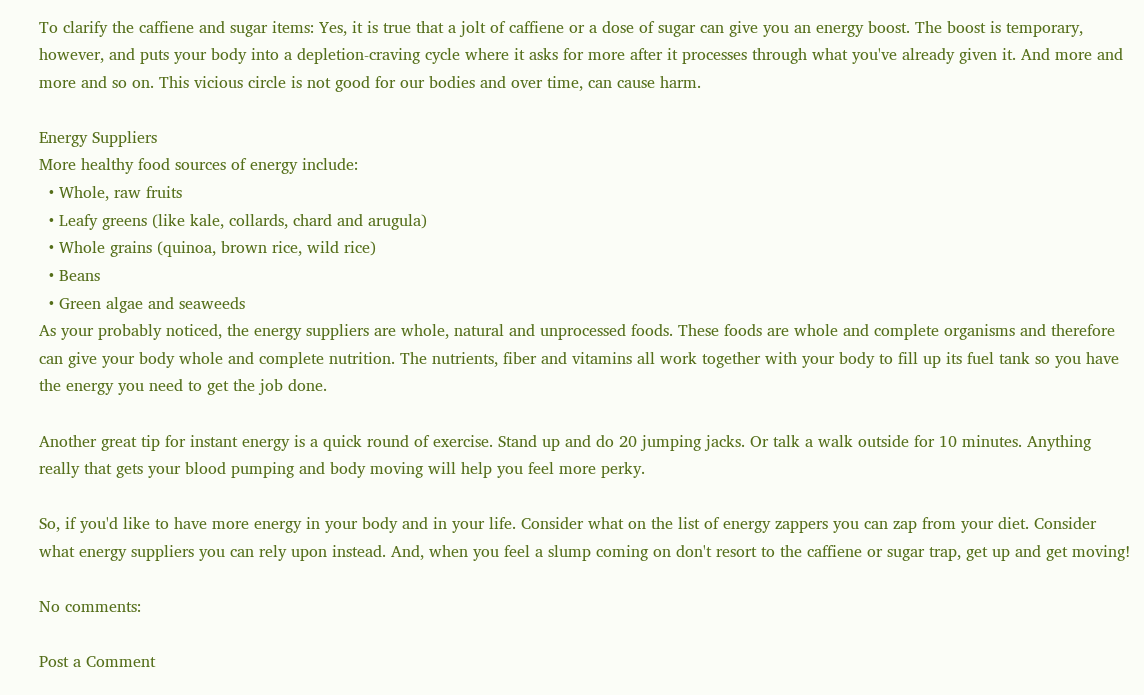To clarify the caffiene and sugar items: Yes, it is true that a jolt of caffiene or a dose of sugar can give you an energy boost. The boost is temporary, however, and puts your body into a depletion-craving cycle where it asks for more after it processes through what you've already given it. And more and more and so on. This vicious circle is not good for our bodies and over time, can cause harm.

Energy Suppliers
More healthy food sources of energy include:
  • Whole, raw fruits
  • Leafy greens (like kale, collards, chard and arugula)
  • Whole grains (quinoa, brown rice, wild rice)
  • Beans
  • Green algae and seaweeds
As your probably noticed, the energy suppliers are whole, natural and unprocessed foods. These foods are whole and complete organisms and therefore can give your body whole and complete nutrition. The nutrients, fiber and vitamins all work together with your body to fill up its fuel tank so you have the energy you need to get the job done.

Another great tip for instant energy is a quick round of exercise. Stand up and do 20 jumping jacks. Or talk a walk outside for 10 minutes. Anything really that gets your blood pumping and body moving will help you feel more perky.

So, if you'd like to have more energy in your body and in your life. Consider what on the list of energy zappers you can zap from your diet. Consider what energy suppliers you can rely upon instead. And, when you feel a slump coming on don't resort to the caffiene or sugar trap, get up and get moving!

No comments:

Post a Comment